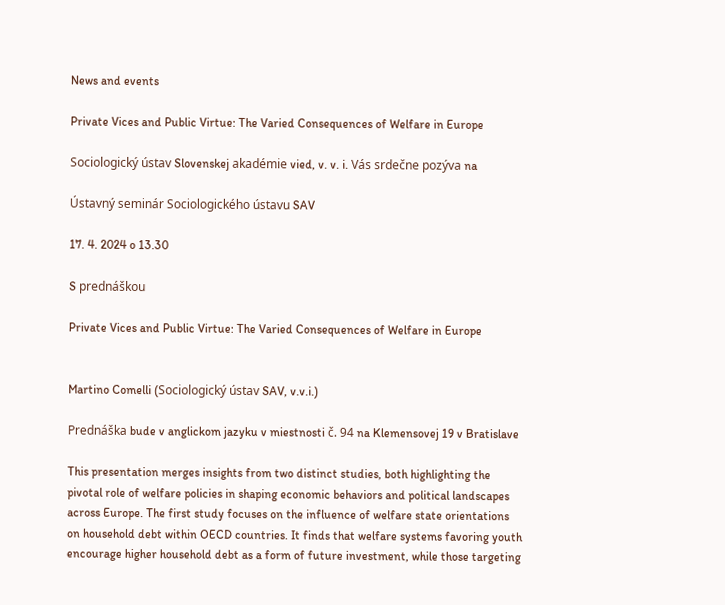News and events

Private Vices and Public Virtue: The Varied Consequences of Welfare in Europe

Sociologický ústav Slovenskej akadémie vied, v. v. i. Vás srdečne pozýva na

Ústavný seminár Sociologického ústavu SAV

17. 4. 2024 o 13.30

S prednáškou

Private Vices and Public Virtue: The Varied Consequences of Welfare in Europe


Martino Comelli (Sociologický ústav SAV, v.v.i.)

Prednáška bude v anglickom jazyku v miestnosti č. 94 na Klemensovej 19 v Bratislave

This presentation merges insights from two distinct studies, both highlighting the pivotal role of welfare policies in shaping economic behaviors and political landscapes across Europe. The first study focuses on the influence of welfare state orientations on household debt within OECD countries. It finds that welfare systems favoring youth encourage higher household debt as a form of future investment, while those targeting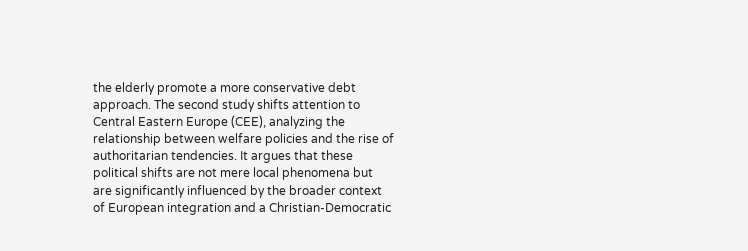the elderly promote a more conservative debt approach. The second study shifts attention to Central Eastern Europe (CEE), analyzing the relationship between welfare policies and the rise of authoritarian tendencies. It argues that these political shifts are not mere local phenomena but are significantly influenced by the broader context of European integration and a Christian-Democratic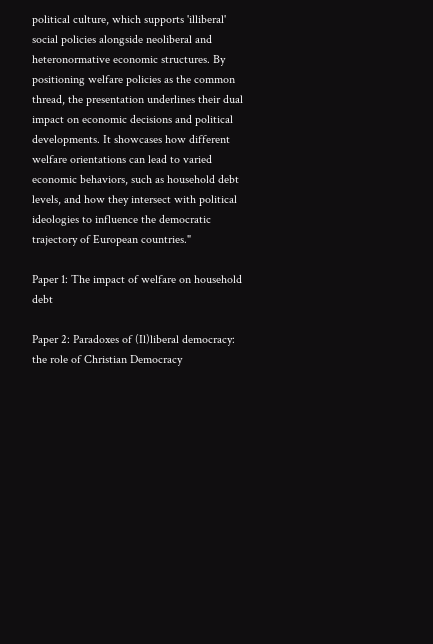political culture, which supports 'illiberal' social policies alongside neoliberal and heteronormative economic structures. By positioning welfare policies as the common thread, the presentation underlines their dual impact on economic decisions and political developments. It showcases how different welfare orientations can lead to varied economic behaviors, such as household debt levels, and how they intersect with political ideologies to influence the democratic trajectory of European countries."

Paper 1: The impact of welfare on household debt

Paper 2: Paradoxes of (Il)liberal democracy: the role of Christian Democracy